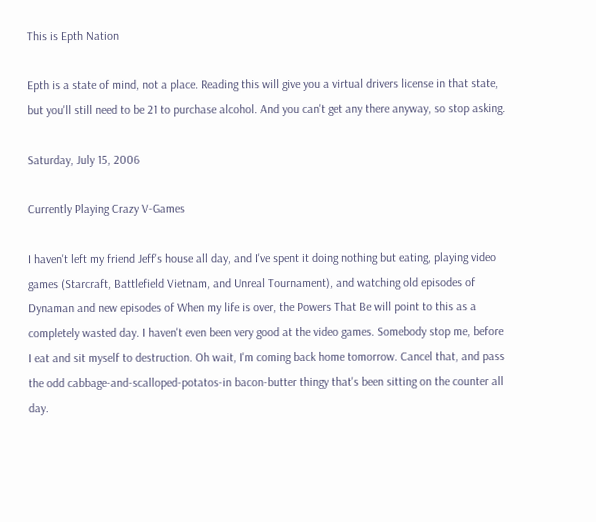This is Epth Nation

Epth is a state of mind, not a place. Reading this will give you a virtual drivers license in that state, but you'll still need to be 21 to purchase alcohol. And you can't get any there anyway, so stop asking.

Saturday, July 15, 2006

Currently Playing Crazy V-Games

I haven't left my friend Jeff's house all day, and I've spent it doing nothing but eating, playing video games (Starcraft, Battlefield Vietnam, and Unreal Tournament), and watching old episodes of Dynaman and new episodes of When my life is over, the Powers That Be will point to this as a completely wasted day. I haven't even been very good at the video games. Somebody stop me, before I eat and sit myself to destruction. Oh wait, I'm coming back home tomorrow. Cancel that, and pass the odd cabbage-and-scalloped-potatos-in bacon-butter thingy that's been sitting on the counter all day.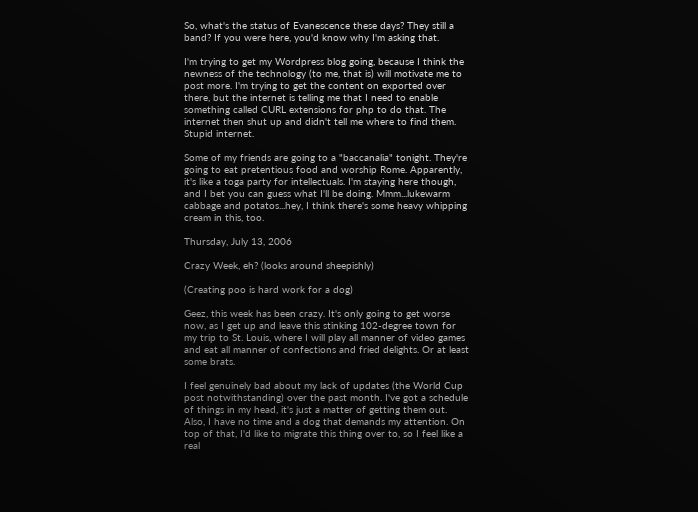So, what's the status of Evanescence these days? They still a band? If you were here, you'd know why I'm asking that.

I'm trying to get my Wordpress blog going, because I think the newness of the technology (to me, that is) will motivate me to post more. I'm trying to get the content on exported over there, but the internet is telling me that I need to enable something called CURL extensions for php to do that. The internet then shut up and didn't tell me where to find them.
Stupid internet.

Some of my friends are going to a "baccanalia" tonight. They're going to eat pretentious food and worship Rome. Apparently, it's like a toga party for intellectuals. I'm staying here though, and I bet you can guess what I'll be doing. Mmm...lukewarm cabbage and potatos...hey, I think there's some heavy whipping cream in this, too.

Thursday, July 13, 2006

Crazy Week, eh? (looks around sheepishly)

(Creating poo is hard work for a dog)

Geez, this week has been crazy. It's only going to get worse now, as I get up and leave this stinking 102-degree town for my trip to St. Louis, where I will play all manner of video games and eat all manner of confections and fried delights. Or at least some brats.

I feel genuinely bad about my lack of updates (the World Cup post notwithstanding) over the past month. I've got a schedule of things in my head, it's just a matter of getting them out. Also, I have no time and a dog that demands my attention. On top of that, I'd like to migrate this thing over to, so I feel like a real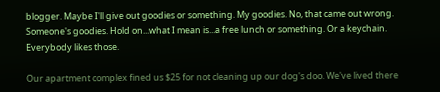blogger. Maybe I'll give out goodies or something. My goodies. No, that came out wrong. Someone's goodies. Hold on...what I mean is...a free lunch or something. Or a keychain. Everybody likes those.

Our apartment complex fined us $25 for not cleaning up our dog's doo. We've lived there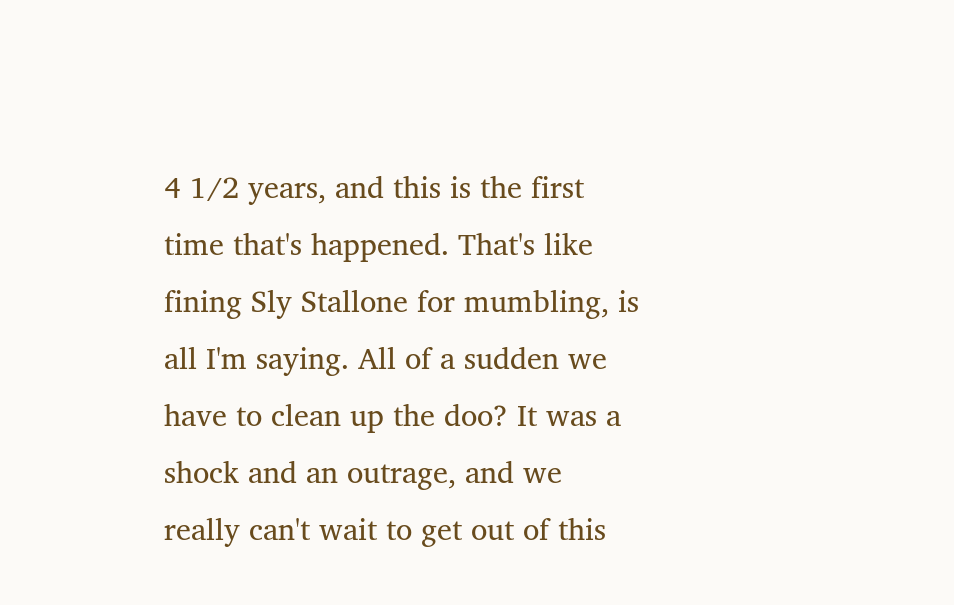4 1/2 years, and this is the first time that's happened. That's like fining Sly Stallone for mumbling, is all I'm saying. All of a sudden we have to clean up the doo? It was a shock and an outrage, and we really can't wait to get out of this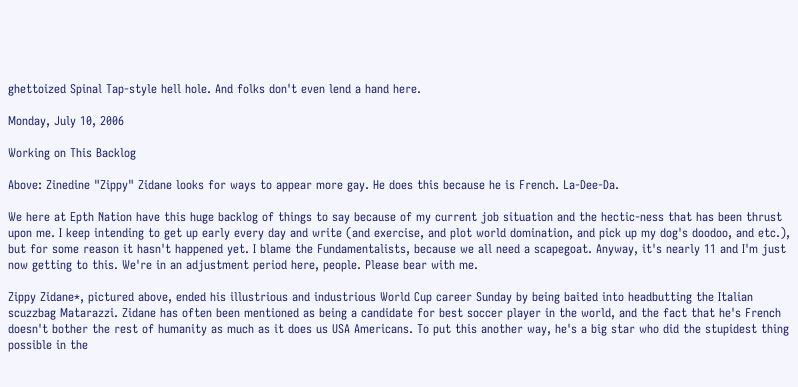ghettoized Spinal Tap-style hell hole. And folks don't even lend a hand here.

Monday, July 10, 2006

Working on This Backlog

Above: Zinedine "Zippy" Zidane looks for ways to appear more gay. He does this because he is French. La-Dee-Da.

We here at Epth Nation have this huge backlog of things to say because of my current job situation and the hectic-ness that has been thrust upon me. I keep intending to get up early every day and write (and exercise, and plot world domination, and pick up my dog's doodoo, and etc.), but for some reason it hasn't happened yet. I blame the Fundamentalists, because we all need a scapegoat. Anyway, it's nearly 11 and I'm just now getting to this. We're in an adjustment period here, people. Please bear with me.

Zippy Zidane*, pictured above, ended his illustrious and industrious World Cup career Sunday by being baited into headbutting the Italian scuzzbag Matarazzi. Zidane has often been mentioned as being a candidate for best soccer player in the world, and the fact that he's French doesn't bother the rest of humanity as much as it does us USA Americans. To put this another way, he's a big star who did the stupidest thing possible in the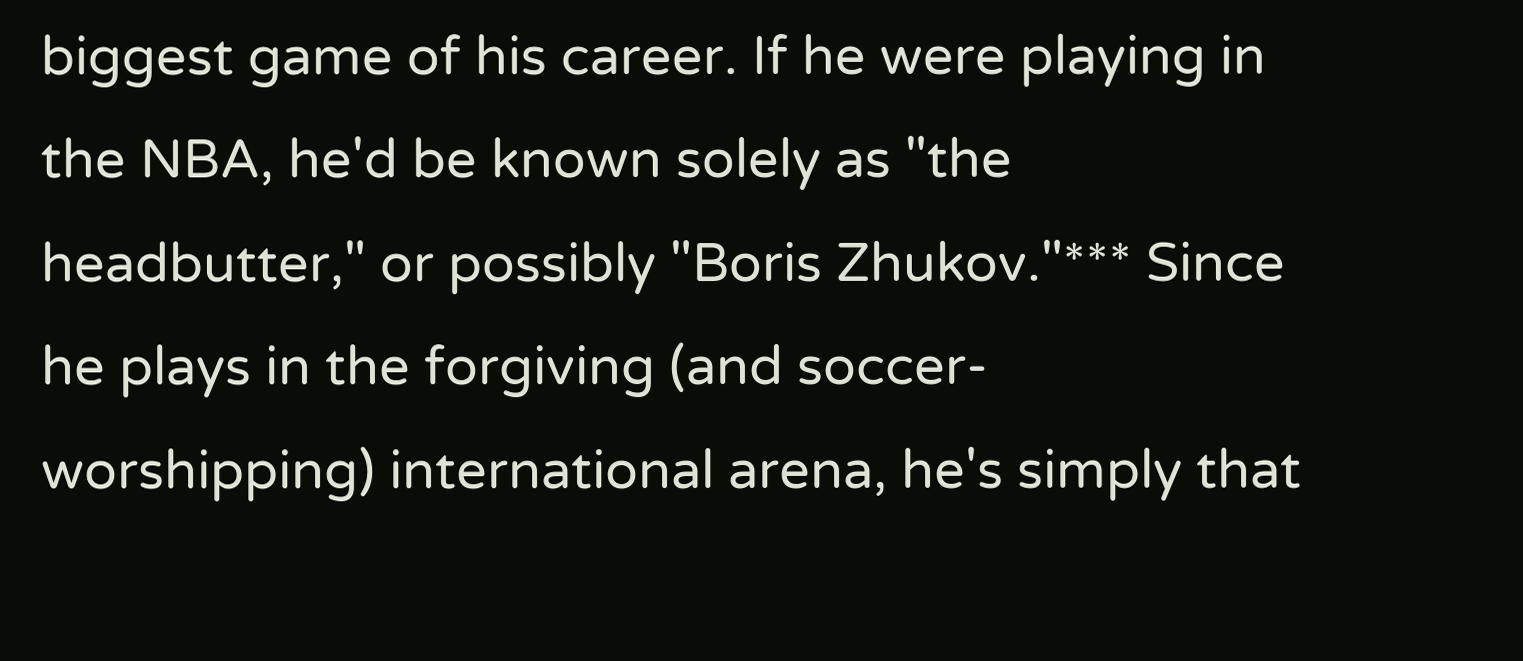biggest game of his career. If he were playing in the NBA, he'd be known solely as "the headbutter," or possibly "Boris Zhukov."*** Since he plays in the forgiving (and soccer-worshipping) international arena, he's simply that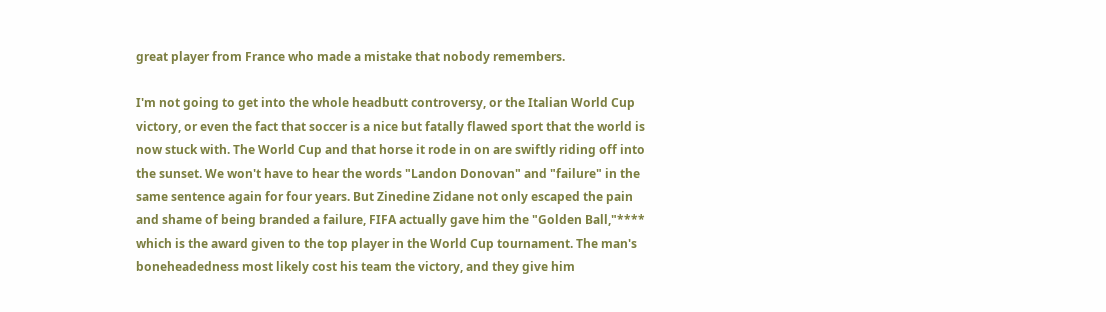great player from France who made a mistake that nobody remembers.

I'm not going to get into the whole headbutt controversy, or the Italian World Cup victory, or even the fact that soccer is a nice but fatally flawed sport that the world is now stuck with. The World Cup and that horse it rode in on are swiftly riding off into the sunset. We won't have to hear the words "Landon Donovan" and "failure" in the same sentence again for four years. But Zinedine Zidane not only escaped the pain and shame of being branded a failure, FIFA actually gave him the "Golden Ball,"**** which is the award given to the top player in the World Cup tournament. The man's boneheadedness most likely cost his team the victory, and they give him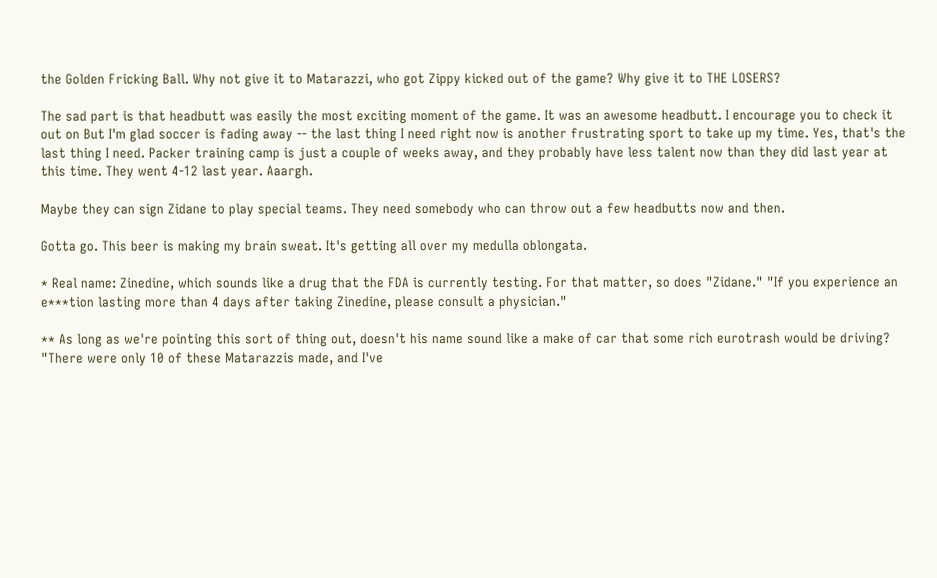the Golden Fricking Ball. Why not give it to Matarazzi, who got Zippy kicked out of the game? Why give it to THE LOSERS?

The sad part is that headbutt was easily the most exciting moment of the game. It was an awesome headbutt. I encourage you to check it out on But I'm glad soccer is fading away -- the last thing I need right now is another frustrating sport to take up my time. Yes, that's the last thing I need. Packer training camp is just a couple of weeks away, and they probably have less talent now than they did last year at this time. They went 4-12 last year. Aaargh.

Maybe they can sign Zidane to play special teams. They need somebody who can throw out a few headbutts now and then.

Gotta go. This beer is making my brain sweat. It's getting all over my medulla oblongata.

* Real name: Zinedine, which sounds like a drug that the FDA is currently testing. For that matter, so does "Zidane." "If you experience an e***tion lasting more than 4 days after taking Zinedine, please consult a physician."

** As long as we're pointing this sort of thing out, doesn't his name sound like a make of car that some rich eurotrash would be driving? "There were only 10 of these Matarazzis made, and I've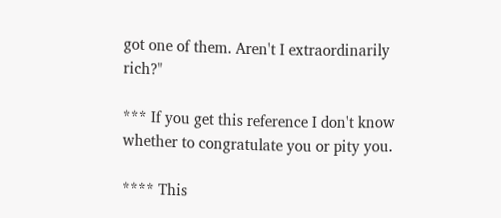got one of them. Aren't I extraordinarily rich?"

*** If you get this reference I don't know whether to congratulate you or pity you.

**** This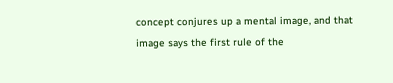concept conjures up a mental image, and that image says the first rule of the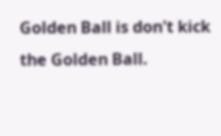Golden Ball is don't kick the Golden Ball.